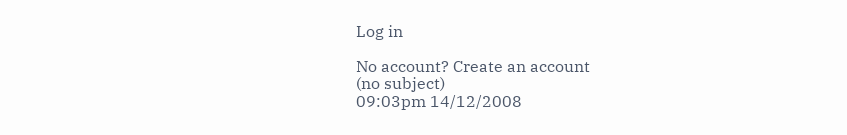Log in

No account? Create an account
(no subject)
09:03pm 14/12/2008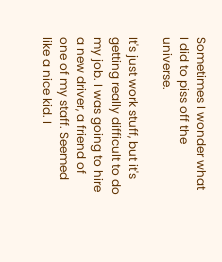Sometimes I wonder what I did to piss off the universe.

It's just work stuff, but it's getting really difficult to do my job. I was going to hire a new driver, a friend of one of my staff. Seemed like a nice kid. I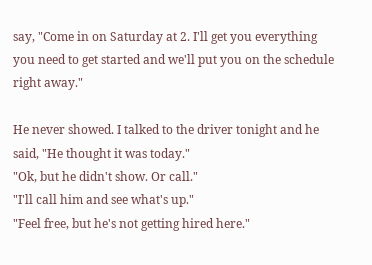say, "Come in on Saturday at 2. I'll get you everything you need to get started and we'll put you on the schedule right away."

He never showed. I talked to the driver tonight and he said, "He thought it was today."
"Ok, but he didn't show. Or call."
"I'll call him and see what's up."
"Feel free, but he's not getting hired here."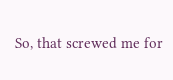So, that screwed me for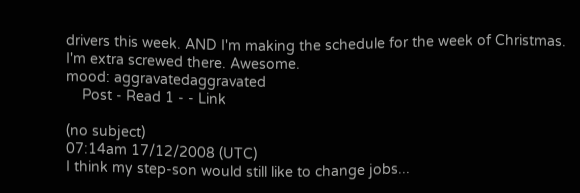drivers this week. AND I'm making the schedule for the week of Christmas. I'm extra screwed there. Awesome.
mood: aggravatedaggravated
    Post - Read 1 - - Link

(no subject)
07:14am 17/12/2008 (UTC)
I think my step-son would still like to change jobs...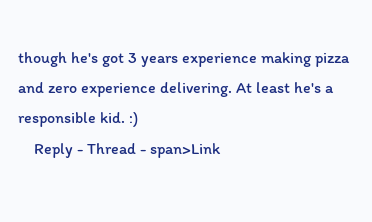though he's got 3 years experience making pizza and zero experience delivering. At least he's a responsible kid. :)
    Reply - Thread - span>Link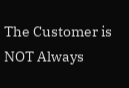The Customer is NOT Always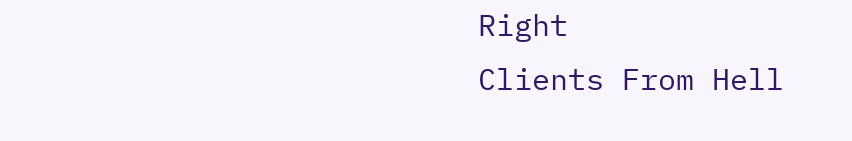Right
Clients From Hell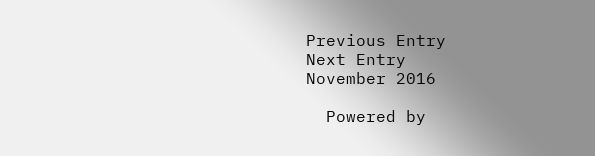Previous Entry
Next Entry
November 2016

  Powered by